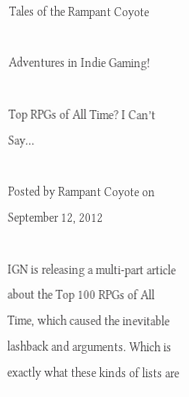Tales of the Rampant Coyote

Adventures in Indie Gaming!

Top RPGs of All Time? I Can’t Say…

Posted by Rampant Coyote on September 12, 2012

IGN is releasing a multi-part article about the Top 100 RPGs of All Time, which caused the inevitable lashback and arguments. Which is exactly what these kinds of lists are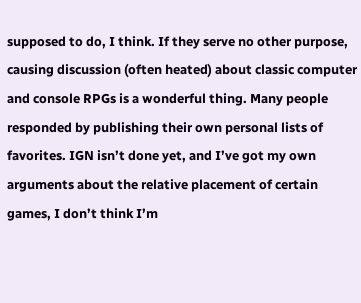supposed to do, I think. If they serve no other purpose, causing discussion (often heated) about classic computer and console RPGs is a wonderful thing. Many people responded by publishing their own personal lists of favorites. IGN isn’t done yet, and I’ve got my own arguments about the relative placement of certain games, I don’t think I’m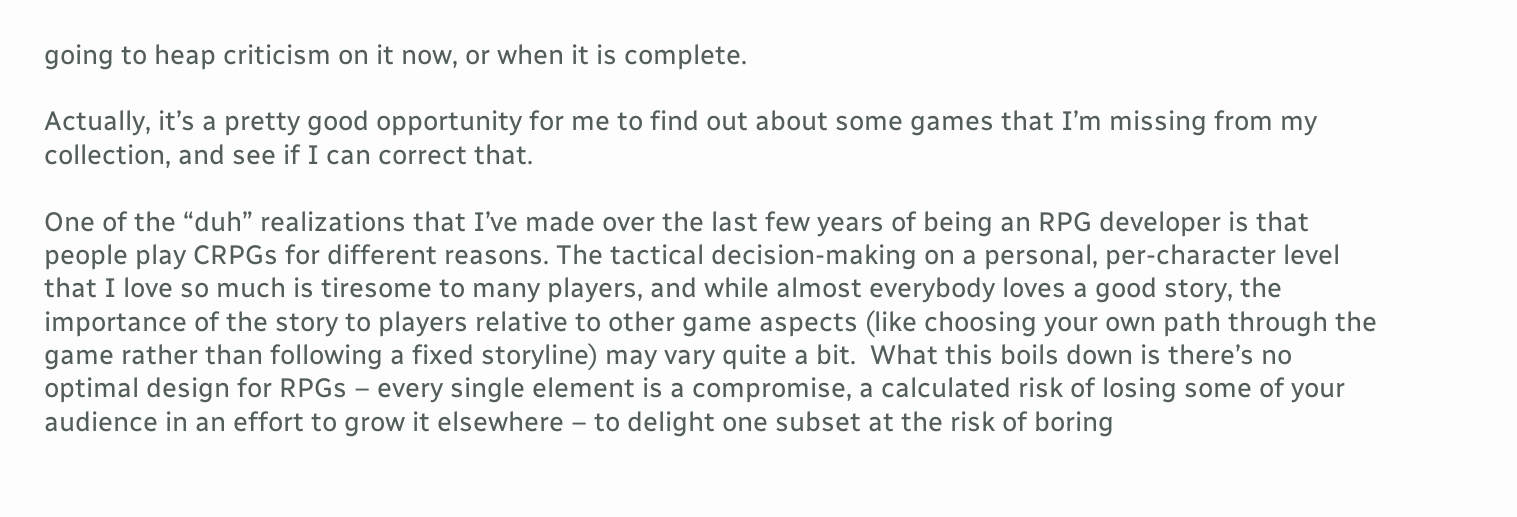going to heap criticism on it now, or when it is complete.

Actually, it’s a pretty good opportunity for me to find out about some games that I’m missing from my collection, and see if I can correct that.

One of the “duh” realizations that I’ve made over the last few years of being an RPG developer is that people play CRPGs for different reasons. The tactical decision-making on a personal, per-character level that I love so much is tiresome to many players, and while almost everybody loves a good story, the importance of the story to players relative to other game aspects (like choosing your own path through the game rather than following a fixed storyline) may vary quite a bit.  What this boils down is there’s no optimal design for RPGs – every single element is a compromise, a calculated risk of losing some of your audience in an effort to grow it elsewhere – to delight one subset at the risk of boring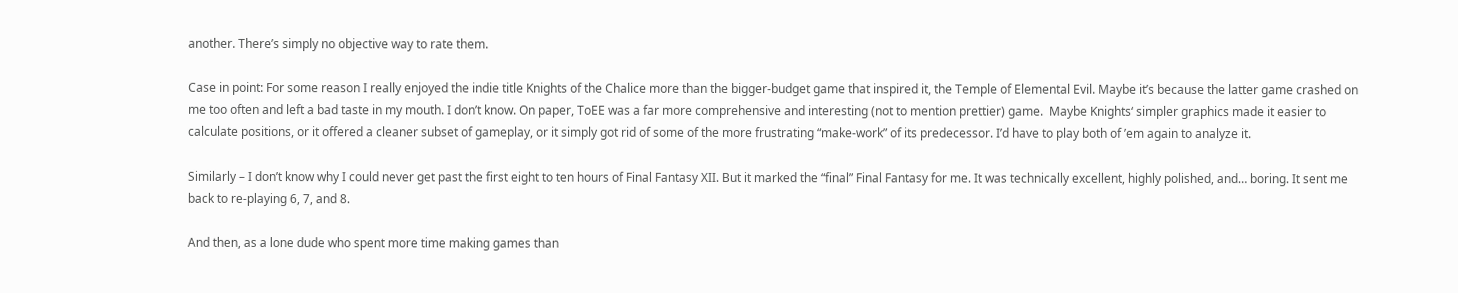another. There’s simply no objective way to rate them.

Case in point: For some reason I really enjoyed the indie title Knights of the Chalice more than the bigger-budget game that inspired it, the Temple of Elemental Evil. Maybe it’s because the latter game crashed on me too often and left a bad taste in my mouth. I don’t know. On paper, ToEE was a far more comprehensive and interesting (not to mention prettier) game.  Maybe Knights‘ simpler graphics made it easier to calculate positions, or it offered a cleaner subset of gameplay, or it simply got rid of some of the more frustrating “make-work” of its predecessor. I’d have to play both of ’em again to analyze it.

Similarly – I don’t know why I could never get past the first eight to ten hours of Final Fantasy XII. But it marked the “final” Final Fantasy for me. It was technically excellent, highly polished, and… boring. It sent me back to re-playing 6, 7, and 8.

And then, as a lone dude who spent more time making games than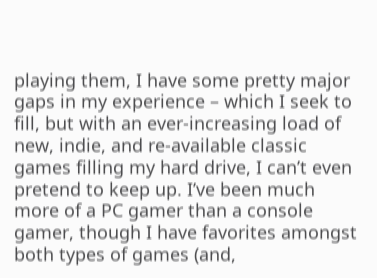playing them, I have some pretty major gaps in my experience – which I seek to fill, but with an ever-increasing load of new, indie, and re-available classic games filling my hard drive, I can’t even pretend to keep up. I’ve been much more of a PC gamer than a console gamer, though I have favorites amongst both types of games (and,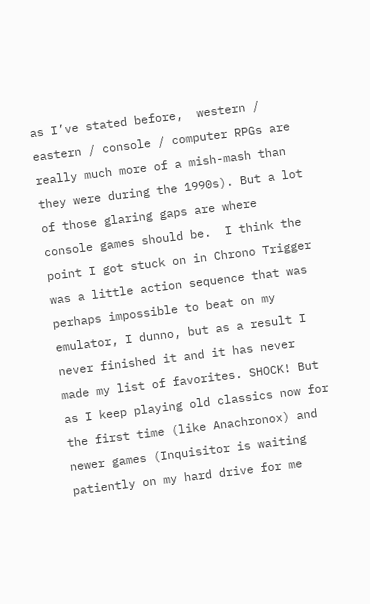as I’ve stated before,  western / eastern / console / computer RPGs are really much more of a mish-mash than they were during the 1990s). But a lot of those glaring gaps are where console games should be.  I think the point I got stuck on in Chrono Trigger was a little action sequence that was perhaps impossible to beat on my emulator, I dunno, but as a result I never finished it and it has never made my list of favorites. SHOCK! But as I keep playing old classics now for the first time (like Anachronox) and newer games (Inquisitor is waiting patiently on my hard drive for me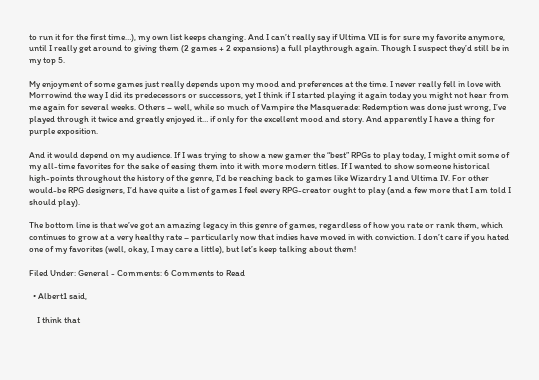to run it for the first time…), my own list keeps changing. And I can’t really say if Ultima VII is for sure my favorite anymore, until I really get around to giving them (2 games + 2 expansions) a full playthrough again. Though I suspect they’d still be in my top 5.

My enjoyment of some games just really depends upon my mood and preferences at the time. I never really fell in love with Morrowind the way I did its predecessors or successors, yet I think if I started playing it again today you might not hear from me again for several weeks. Others – well, while so much of Vampire the Masquerade: Redemption was done just wrong, I’ve played through it twice and greatly enjoyed it… if only for the excellent mood and story. And apparently I have a thing for purple exposition.

And it would depend on my audience. If I was trying to show a new gamer the “best” RPGs to play today, I might omit some of my all-time favorites for the sake of easing them into it with more modern titles. If I wanted to show someone historical high-points throughout the history of the genre, I’d be reaching back to games like Wizardry 1 and Ultima IV. For other would-be RPG designers, I’d have quite a list of games I feel every RPG-creator ought to play (and a few more that I am told I should play).

The bottom line is that we’ve got an amazing legacy in this genre of games, regardless of how you rate or rank them, which continues to grow at a very healthy rate – particularly now that indies have moved in with conviction. I don’t care if you hated one of my favorites (well, okay, I may care a little), but let’s keep talking about them!

Filed Under: General - Comments: 6 Comments to Read

  • Albert1 said,

    I think that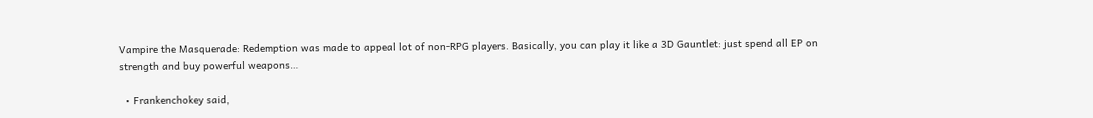Vampire the Masquerade: Redemption was made to appeal lot of non-RPG players. Basically, you can play it like a 3D Gauntlet: just spend all EP on strength and buy powerful weapons…

  • Frankenchokey said,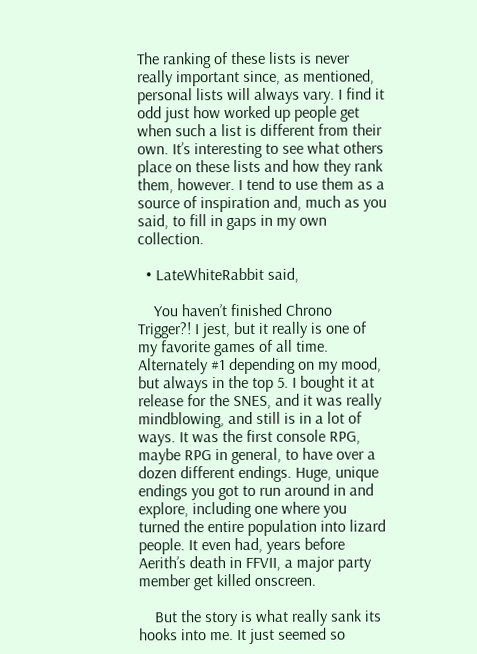The ranking of these lists is never really important since, as mentioned, personal lists will always vary. I find it odd just how worked up people get when such a list is different from their own. It’s interesting to see what others place on these lists and how they rank them, however. I tend to use them as a source of inspiration and, much as you said, to fill in gaps in my own collection.

  • LateWhiteRabbit said,

    You haven’t finished Chrono Trigger?! I jest, but it really is one of my favorite games of all time. Alternately #1 depending on my mood, but always in the top 5. I bought it at release for the SNES, and it was really mindblowing, and still is in a lot of ways. It was the first console RPG, maybe RPG in general, to have over a dozen different endings. Huge, unique endings you got to run around in and explore, including one where you turned the entire population into lizard people. It even had, years before Aerith’s death in FFVII, a major party member get killed onscreen.

    But the story is what really sank its hooks into me. It just seemed so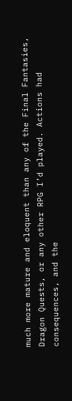much more mature and eloquent than any of the Final Fantasies, Dragon Quests, or any other RPG I’d played. Actions had consequences, and the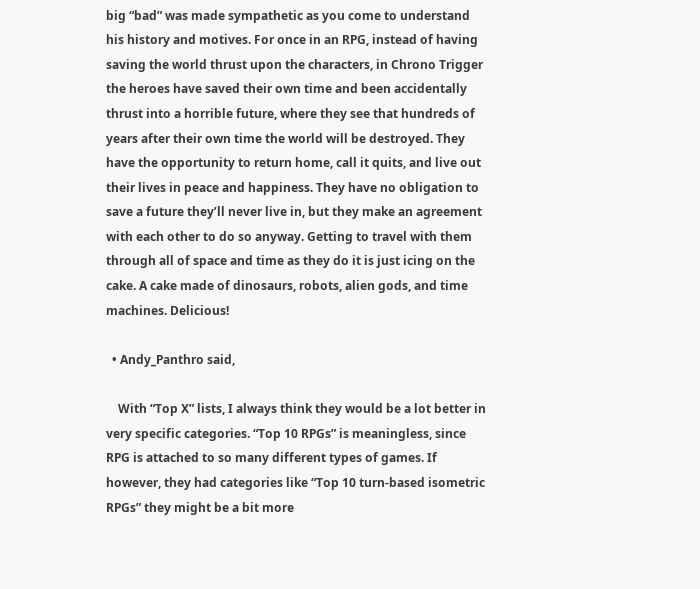big “bad” was made sympathetic as you come to understand his history and motives. For once in an RPG, instead of having saving the world thrust upon the characters, in Chrono Trigger the heroes have saved their own time and been accidentally thrust into a horrible future, where they see that hundreds of years after their own time the world will be destroyed. They have the opportunity to return home, call it quits, and live out their lives in peace and happiness. They have no obligation to save a future they’ll never live in, but they make an agreement with each other to do so anyway. Getting to travel with them through all of space and time as they do it is just icing on the cake. A cake made of dinosaurs, robots, alien gods, and time machines. Delicious!

  • Andy_Panthro said,

    With “Top X” lists, I always think they would be a lot better in very specific categories. “Top 10 RPGs” is meaningless, since RPG is attached to so many different types of games. If however, they had categories like “Top 10 turn-based isometric RPGs” they might be a bit more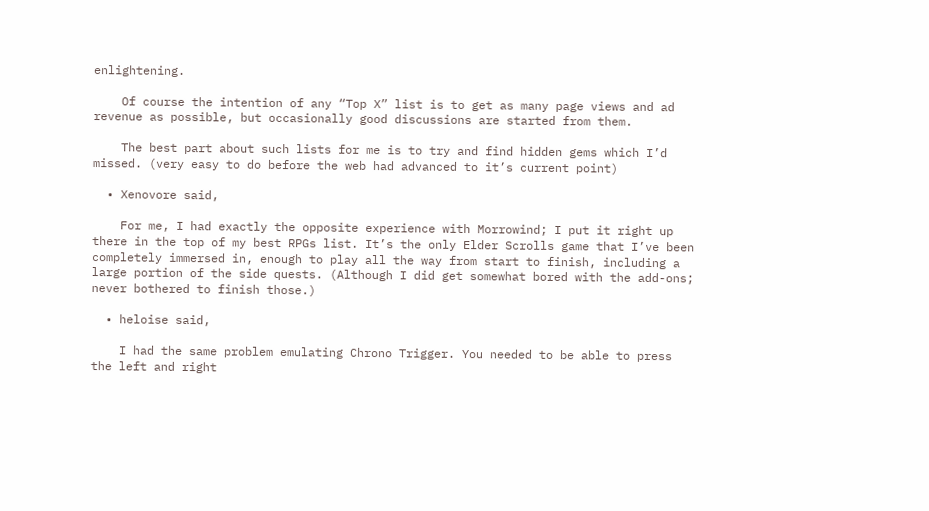enlightening.

    Of course the intention of any “Top X” list is to get as many page views and ad revenue as possible, but occasionally good discussions are started from them.

    The best part about such lists for me is to try and find hidden gems which I’d missed. (very easy to do before the web had advanced to it’s current point)

  • Xenovore said,

    For me, I had exactly the opposite experience with Morrowind; I put it right up there in the top of my best RPGs list. It’s the only Elder Scrolls game that I’ve been completely immersed in, enough to play all the way from start to finish, including a large portion of the side quests. (Although I did get somewhat bored with the add-ons; never bothered to finish those.)

  • heloise said,

    I had the same problem emulating Chrono Trigger. You needed to be able to press the left and right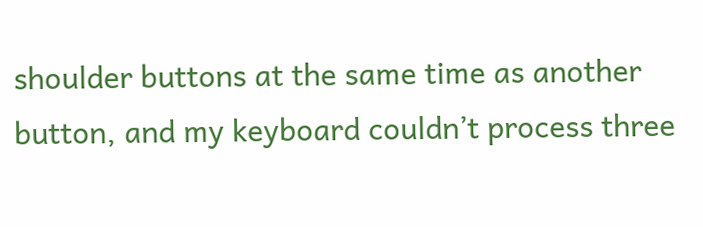shoulder buttons at the same time as another button, and my keyboard couldn’t process three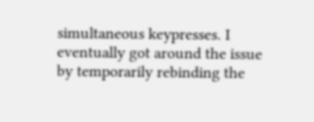simultaneous keypresses. I eventually got around the issue by temporarily rebinding the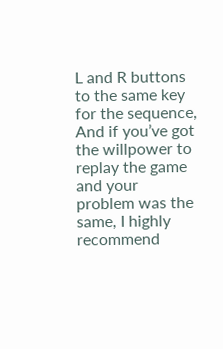L and R buttons to the same key for the sequence, And if you’ve got the willpower to replay the game and your problem was the same, I highly recommend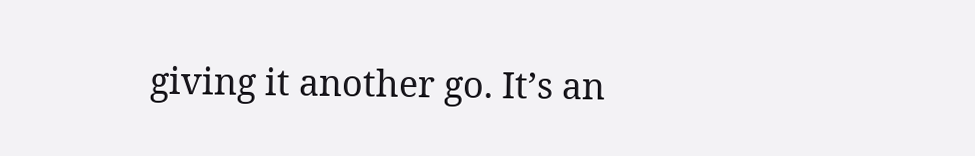giving it another go. It’s an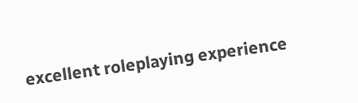excellent roleplaying experience